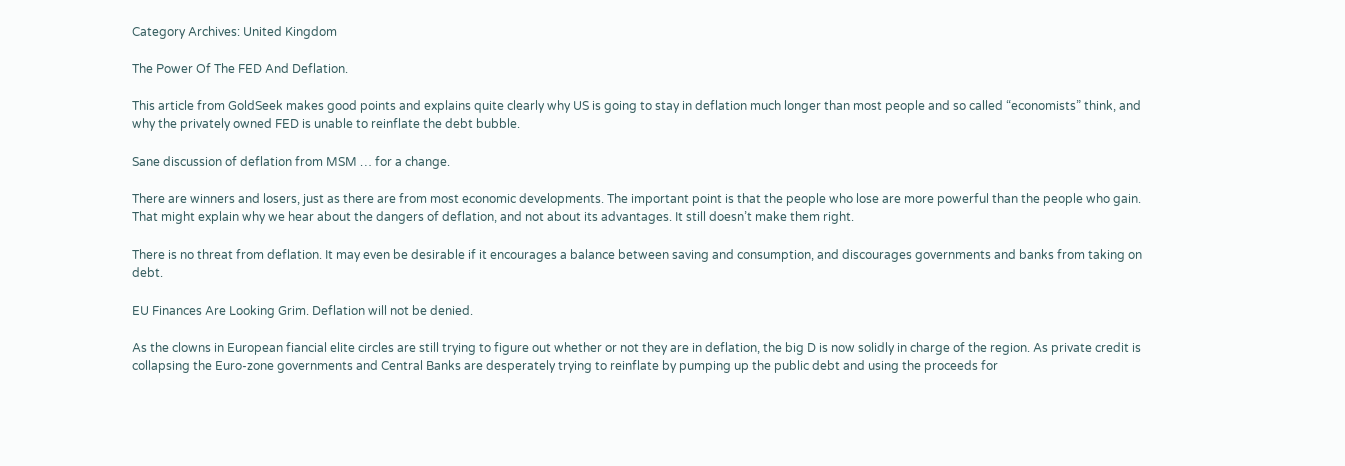Category Archives: United Kingdom

The Power Of The FED And Deflation.

This article from GoldSeek makes good points and explains quite clearly why US is going to stay in deflation much longer than most people and so called “economists” think, and why the privately owned FED is unable to reinflate the debt bubble.

Sane discussion of deflation from MSM … for a change.

There are winners and losers, just as there are from most economic developments. The important point is that the people who lose are more powerful than the people who gain. That might explain why we hear about the dangers of deflation, and not about its advantages. It still doesn’t make them right.

There is no threat from deflation. It may even be desirable if it encourages a balance between saving and consumption, and discourages governments and banks from taking on debt.

EU Finances Are Looking Grim. Deflation will not be denied.

As the clowns in European fiancial elite circles are still trying to figure out whether or not they are in deflation, the big D is now solidly in charge of the region. As private credit is collapsing the Euro-zone governments and Central Banks are desperately trying to reinflate by pumping up the public debt and using the proceeds for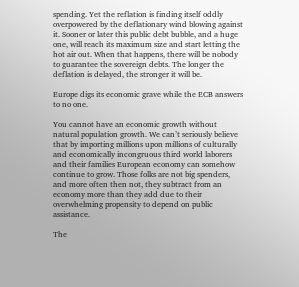spending. Yet the reflation is finding itself oddly overpowered by the deflationary wind blowing against it. Sooner or later this public debt bubble, and a huge one, will reach its maximum size and start letting the hot air out. When that happens, there will be nobody to guarantee the sovereign debts. The longer the deflation is delayed, the stronger it will be.

Europe digs its economic grave while the ECB answers to no one.

You cannot have an economic growth without natural population growth. We can’t seriously believe that by importing millions upon millions of culturally and economically incongruous third world laborers and their families European economy can somehow continue to grow. Those folks are not big spenders, and more often then not, they subtract from an economy more than they add due to their overwhelming propensity to depend on public assistance.

The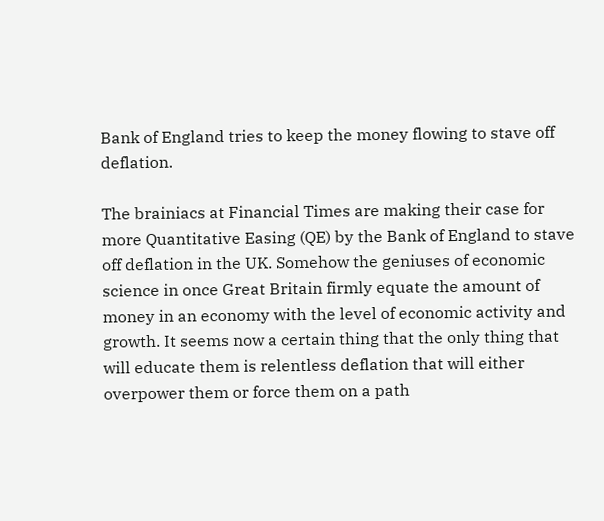Bank of England tries to keep the money flowing to stave off deflation.

The brainiacs at Financial Times are making their case for more Quantitative Easing (QE) by the Bank of England to stave off deflation in the UK. Somehow the geniuses of economic science in once Great Britain firmly equate the amount of money in an economy with the level of economic activity and growth. It seems now a certain thing that the only thing that will educate them is relentless deflation that will either overpower them or force them on a path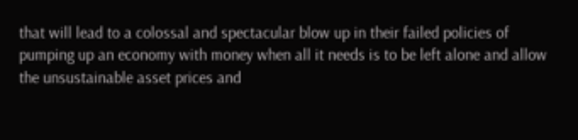that will lead to a colossal and spectacular blow up in their failed policies of pumping up an economy with money when all it needs is to be left alone and allow the unsustainable asset prices and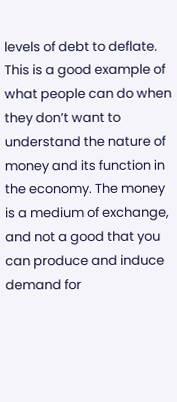levels of debt to deflate. This is a good example of what people can do when they don’t want to understand the nature of money and its function in the economy. The money is a medium of exchange, and not a good that you can produce and induce demand for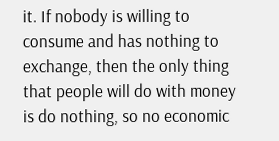it. If nobody is willing to consume and has nothing to exchange, then the only thing that people will do with money is do nothing, so no economic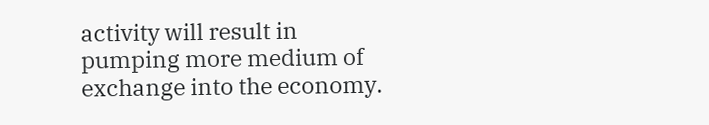activity will result in pumping more medium of exchange into the economy.